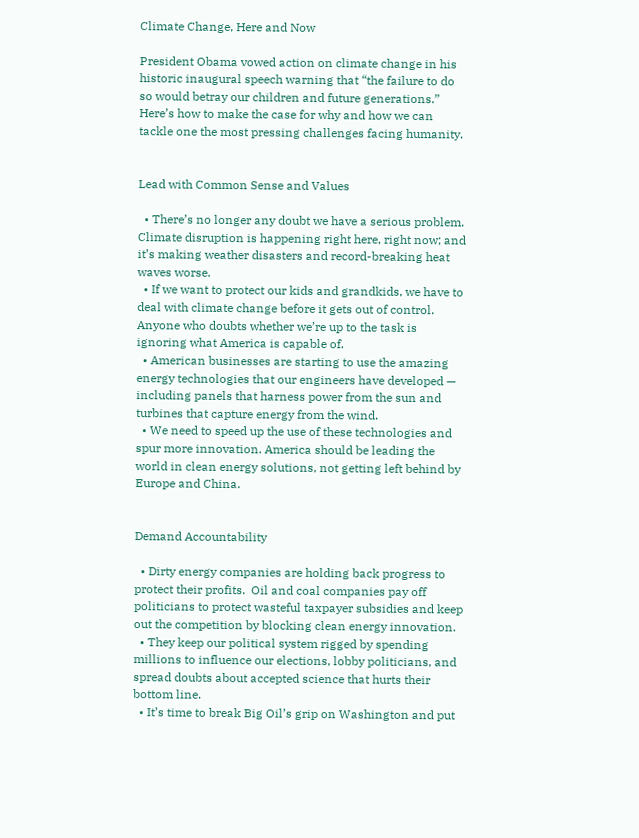Climate Change, Here and Now

President Obama vowed action on climate change in his historic inaugural speech warning that “the failure to do so would betray our children and future generations.” Here’s how to make the case for why and how we can tackle one the most pressing challenges facing humanity.


Lead with Common Sense and Values

  • There’s no longer any doubt we have a serious problem. Climate disruption is happening right here, right now; and it’s making weather disasters and record-breaking heat waves worse.
  • If we want to protect our kids and grandkids, we have to deal with climate change before it gets out of control. Anyone who doubts whether we’re up to the task is ignoring what America is capable of.
  • American businesses are starting to use the amazing energy technologies that our engineers have developed — including panels that harness power from the sun and turbines that capture energy from the wind.
  • We need to speed up the use of these technologies and spur more innovation. America should be leading the world in clean energy solutions, not getting left behind by Europe and China.


Demand Accountability

  • Dirty energy companies are holding back progress to protect their profits.  Oil and coal companies pay off politicians to protect wasteful taxpayer subsidies and keep out the competition by blocking clean energy innovation.
  • They keep our political system rigged by spending millions to influence our elections, lobby politicians, and spread doubts about accepted science that hurts their bottom line.
  • It’s time to break Big Oil’s grip on Washington and put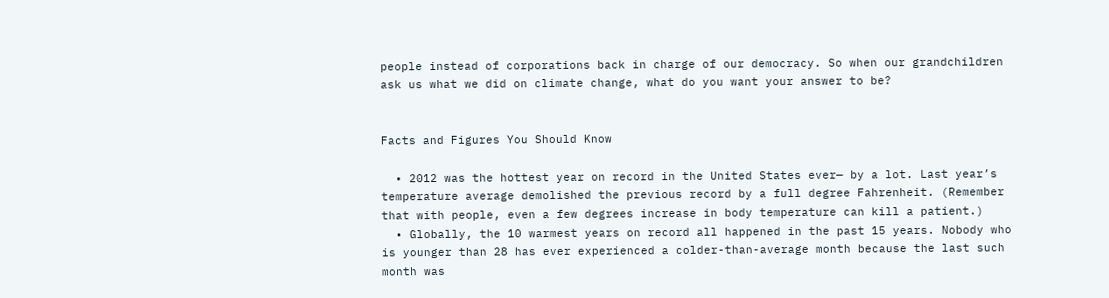people instead of corporations back in charge of our democracy. So when our grandchildren ask us what we did on climate change, what do you want your answer to be?


Facts and Figures You Should Know

  • 2012 was the hottest year on record in the United States ever— by a lot. Last year’s temperature average demolished the previous record by a full degree Fahrenheit. (Remember that with people, even a few degrees increase in body temperature can kill a patient.)
  • Globally, the 10 warmest years on record all happened in the past 15 years. Nobody who is younger than 28 has ever experienced a colder-than-average month because the last such month was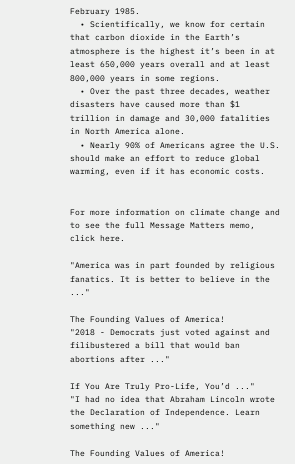February 1985.
  • Scientifically, we know for certain that carbon dioxide in the Earth’s atmosphere is the highest it’s been in at least 650,000 years overall and at least 800,000 years in some regions.
  • Over the past three decades, weather disasters have caused more than $1 trillion in damage and 30,000 fatalities in North America alone.
  • Nearly 90% of Americans agree the U.S. should make an effort to reduce global warming, even if it has economic costs.


For more information on climate change and to see the full Message Matters memo, click here.

"America was in part founded by religious fanatics. It is better to believe in the ..."

The Founding Values of America!
"2018 - Democrats just voted against and filibustered a bill that would ban abortions after ..."

If You Are Truly Pro-Life, You’d ..."
"I had no idea that Abraham Lincoln wrote the Declaration of Independence. Learn something new ..."

The Founding Values of America!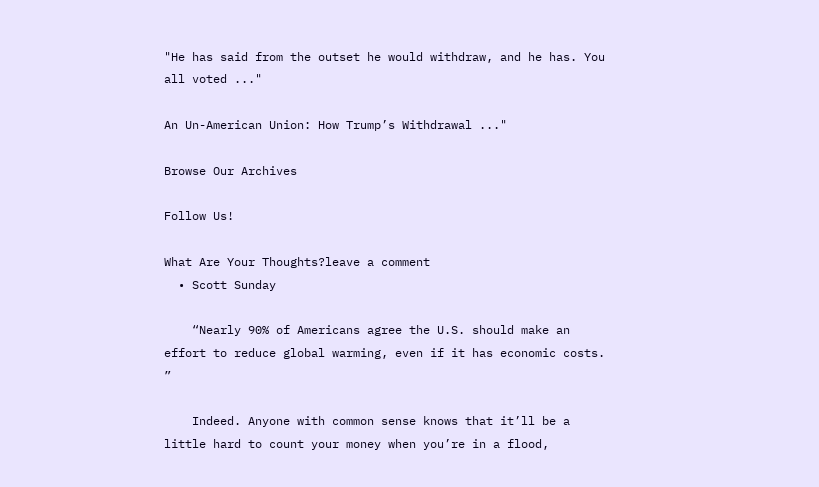"He has said from the outset he would withdraw, and he has. You all voted ..."

An Un-American Union: How Trump’s Withdrawal ..."

Browse Our Archives

Follow Us!

What Are Your Thoughts?leave a comment
  • Scott Sunday

    “Nearly 90% of Americans agree the U.S. should make an effort to reduce global warming, even if it has economic costs. ”

    Indeed. Anyone with common sense knows that it’ll be a little hard to count your money when you’re in a flood,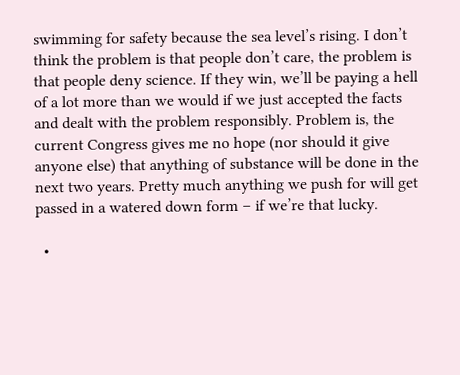swimming for safety because the sea level’s rising. I don’t think the problem is that people don’t care, the problem is that people deny science. If they win, we’ll be paying a hell of a lot more than we would if we just accepted the facts and dealt with the problem responsibly. Problem is, the current Congress gives me no hope (nor should it give anyone else) that anything of substance will be done in the next two years. Pretty much anything we push for will get passed in a watered down form – if we’re that lucky.

  •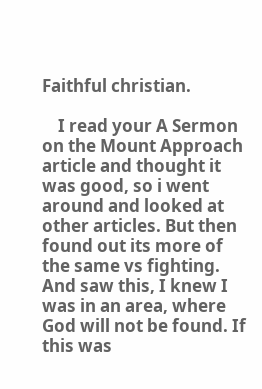Faithful christian.

    I read your A Sermon on the Mount Approach article and thought it was good, so i went around and looked at other articles. But then found out its more of the same vs fighting. And saw this, I knew I was in an area, where God will not be found. If this was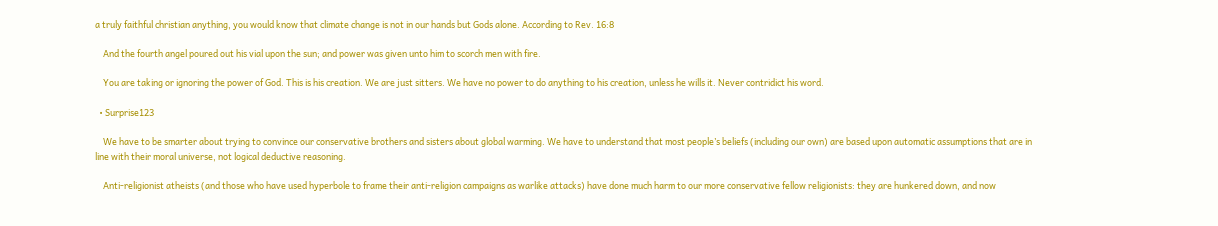a truly faithful christian anything, you would know that climate change is not in our hands but Gods alone. According to Rev. 16:8

    And the fourth angel poured out his vial upon the sun; and power was given unto him to scorch men with fire.

    You are taking or ignoring the power of God. This is his creation. We are just sitters. We have no power to do anything to his creation, unless he wills it. Never contridict his word.

  • Surprise123

    We have to be smarter about trying to convince our conservative brothers and sisters about global warming. We have to understand that most people’s beliefs (including our own) are based upon automatic assumptions that are in line with their moral universe, not logical deductive reasoning.

    Anti-religionist atheists (and those who have used hyperbole to frame their anti-religion campaigns as warlike attacks) have done much harm to our more conservative fellow religionists: they are hunkered down, and now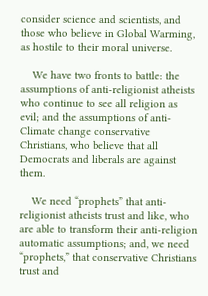consider science and scientists, and those who believe in Global Warming, as hostile to their moral universe.

    We have two fronts to battle: the assumptions of anti-religionist atheists who continue to see all religion as evil; and the assumptions of anti-Climate change conservative Christians, who believe that all Democrats and liberals are against them.

    We need “prophets” that anti-religionist atheists trust and like, who are able to transform their anti-religion automatic assumptions; and, we need “prophets,” that conservative Christians trust and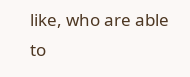like, who are able to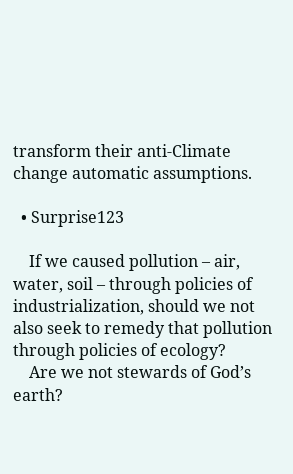transform their anti-Climate change automatic assumptions.

  • Surprise123

    If we caused pollution – air, water, soil – through policies of industrialization, should we not also seek to remedy that pollution through policies of ecology?
    Are we not stewards of God’s earth?